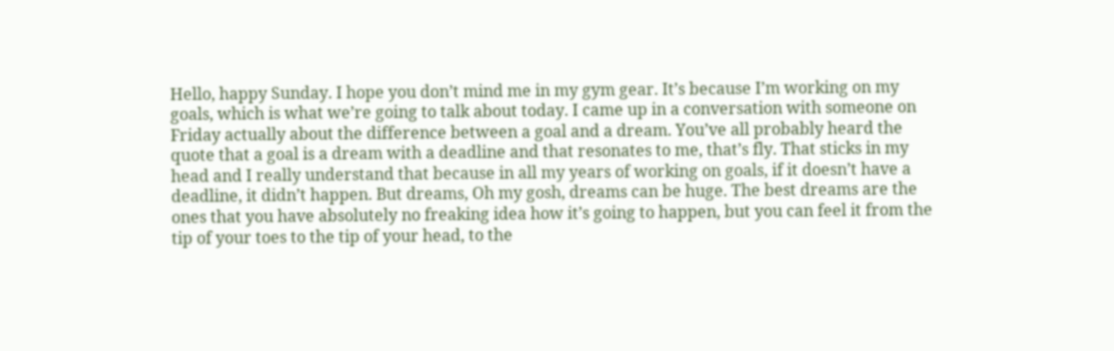Hello, happy Sunday. I hope you don’t mind me in my gym gear. It’s because I’m working on my goals, which is what we’re going to talk about today. I came up in a conversation with someone on Friday actually about the difference between a goal and a dream. You’ve all probably heard the quote that a goal is a dream with a deadline and that resonates to me, that’s fly. That sticks in my head and I really understand that because in all my years of working on goals, if it doesn’t have a deadline, it didn’t happen. But dreams, Oh my gosh, dreams can be huge. The best dreams are the ones that you have absolutely no freaking idea how it’s going to happen, but you can feel it from the tip of your toes to the tip of your head, to the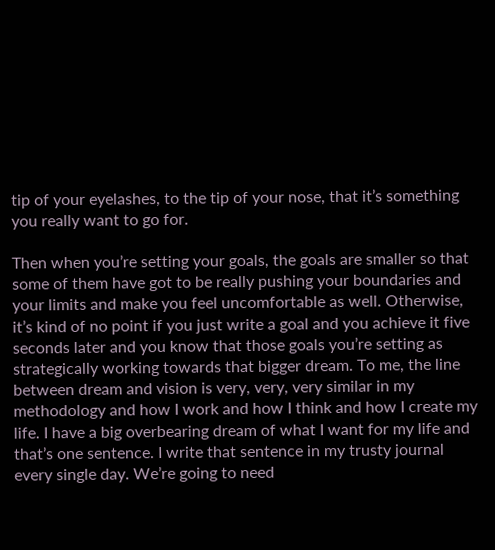tip of your eyelashes, to the tip of your nose, that it’s something you really want to go for.

Then when you’re setting your goals, the goals are smaller so that some of them have got to be really pushing your boundaries and your limits and make you feel uncomfortable as well. Otherwise, it’s kind of no point if you just write a goal and you achieve it five seconds later and you know that those goals you’re setting as strategically working towards that bigger dream. To me, the line between dream and vision is very, very, very similar in my methodology and how I work and how I think and how I create my life. I have a big overbearing dream of what I want for my life and that’s one sentence. I write that sentence in my trusty journal every single day. We’re going to need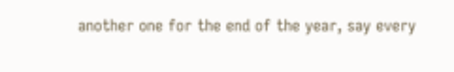another one for the end of the year, say every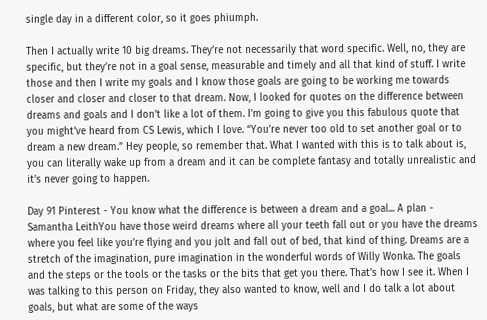single day in a different color, so it goes phiumph.

Then I actually write 10 big dreams. They’re not necessarily that word specific. Well, no, they are specific, but they’re not in a goal sense, measurable and timely and all that kind of stuff. I write those and then I write my goals and I know those goals are going to be working me towards closer and closer and closer to that dream. Now, I looked for quotes on the difference between dreams and goals and I don’t like a lot of them. I’m going to give you this fabulous quote that you might’ve heard from CS Lewis, which I love. “You’re never too old to set another goal or to dream a new dream.” Hey people, so remember that. What I wanted with this is to talk about is, you can literally wake up from a dream and it can be complete fantasy and totally unrealistic and it’s never going to happen.

Day 91 Pinterest - You know what the difference is between a dream and a goal... A plan - Samantha LeithYou have those weird dreams where all your teeth fall out or you have the dreams where you feel like you’re flying and you jolt and fall out of bed, that kind of thing. Dreams are a stretch of the imagination, pure imagination in the wonderful words of Willy Wonka. The goals and the steps or the tools or the tasks or the bits that get you there. That’s how I see it. When I was talking to this person on Friday, they also wanted to know, well and I do talk a lot about goals, but what are some of the ways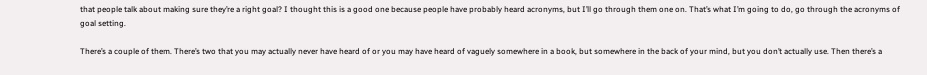that people talk about making sure they’re a right goal? I thought this is a good one because people have probably heard acronyms, but I’ll go through them one on. That’s what I’m going to do, go through the acronyms of goal setting.

There’s a couple of them. There’s two that you may actually never have heard of or you may have heard of vaguely somewhere in a book, but somewhere in the back of your mind, but you don’t actually use. Then there’s a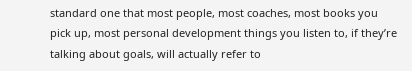standard one that most people, most coaches, most books you pick up, most personal development things you listen to, if they’re talking about goals, will actually refer to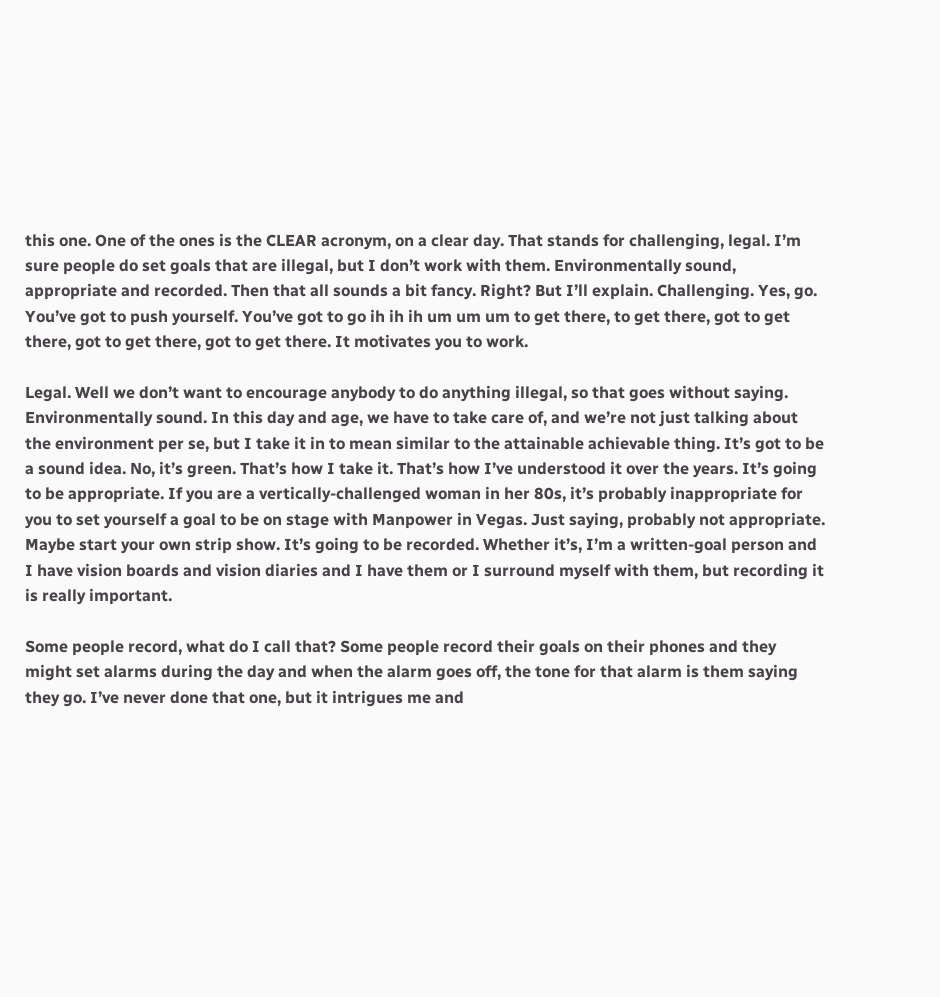this one. One of the ones is the CLEAR acronym, on a clear day. That stands for challenging, legal. I’m sure people do set goals that are illegal, but I don’t work with them. Environmentally sound, appropriate and recorded. Then that all sounds a bit fancy. Right? But I’ll explain. Challenging. Yes, go. You’ve got to push yourself. You’ve got to go ih ih ih um um um to get there, to get there, got to get there, got to get there, got to get there. It motivates you to work.

Legal. Well we don’t want to encourage anybody to do anything illegal, so that goes without saying. Environmentally sound. In this day and age, we have to take care of, and we’re not just talking about the environment per se, but I take it in to mean similar to the attainable achievable thing. It’s got to be a sound idea. No, it’s green. That’s how I take it. That’s how I’ve understood it over the years. It’s going to be appropriate. If you are a vertically-challenged woman in her 80s, it’s probably inappropriate for you to set yourself a goal to be on stage with Manpower in Vegas. Just saying, probably not appropriate. Maybe start your own strip show. It’s going to be recorded. Whether it’s, I’m a written-goal person and I have vision boards and vision diaries and I have them or I surround myself with them, but recording it is really important.

Some people record, what do I call that? Some people record their goals on their phones and they might set alarms during the day and when the alarm goes off, the tone for that alarm is them saying they go. I’ve never done that one, but it intrigues me and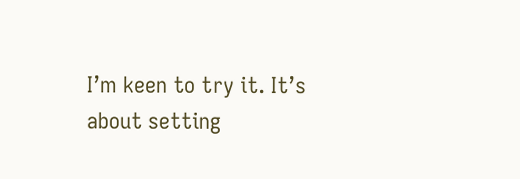I’m keen to try it. It’s about setting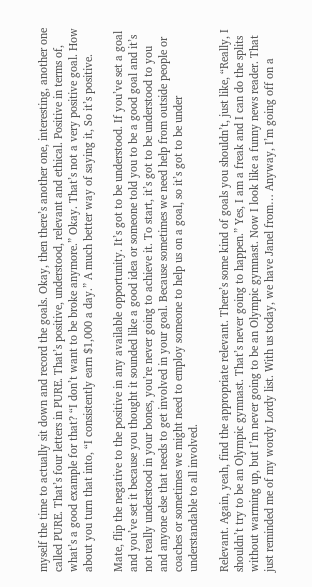myself the time to actually sit down and record the goals. Okay, then there’s another one, interesting, another one called PURE. That’s four letters in PURE. That’s positive, understood, relevant and ethical. Positive in terms of, what’s a good example for that? “I don’t want to be broke anymore.” Okay. That’s not a very positive goal. How about you turn that into, “I consistently earn $1,000 a day.” A much better way of saying it, So it’s positive.

Mate, flip the negative to the positive in any available opportunity. It’s got to be understood. If you’ve set a goal and you’ve set it because you thought it sounded like a good idea or someone told you to be a good goal and it’s not really understood in your bones, you’re never going to achieve it. To start, it’s got to be understood to you and anyone else that needs to get involved in your goal. Because sometimes we need help from outside people or coaches or sometimes we might need to employ someone to help us on a goal, so it’s got to be under understandable to all involved.

Relevant. Again, yeah, find the appropriate relevant. There’s some kind of goals you shouldn’t, just like, “Really, I shouldn’t try to be an Olympic gymnast. That’s never going to happen.” Yes, I am a freak and I can do the splits without warming up, but I’m never going to be an Olympic gymnast. Now I look like a funny news reader. That just reminded me of my wordy Lordy list. With us today, we have Janel from… Anyway, I’m going off on a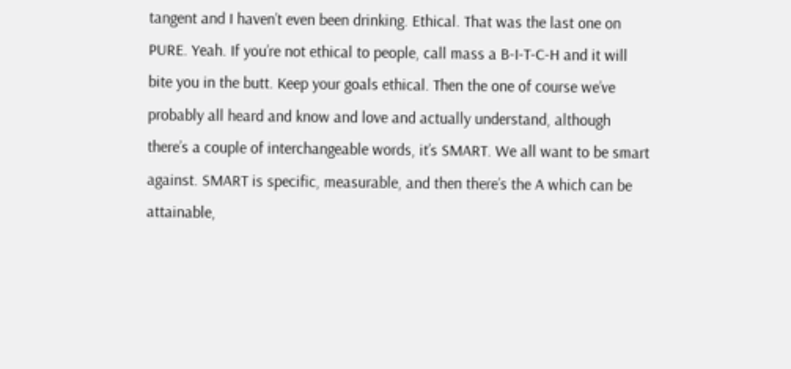tangent and I haven’t even been drinking. Ethical. That was the last one on PURE. Yeah. If you’re not ethical to people, call mass a B-I-T-C-H and it will bite you in the butt. Keep your goals ethical. Then the one of course we’ve probably all heard and know and love and actually understand, although there’s a couple of interchangeable words, it’s SMART. We all want to be smart against. SMART is specific, measurable, and then there’s the A which can be attainable,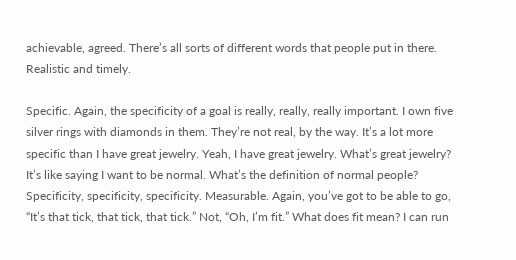achievable, agreed. There’s all sorts of different words that people put in there. Realistic and timely.

Specific. Again, the specificity of a goal is really, really, really important. I own five silver rings with diamonds in them. They’re not real, by the way. It’s a lot more specific than I have great jewelry. Yeah, I have great jewelry. What’s great jewelry? It’s like saying I want to be normal. What’s the definition of normal people? Specificity, specificity, specificity. Measurable. Again, you’ve got to be able to go, “It’s that tick, that tick, that tick.” Not, “Oh, I’m fit.” What does fit mean? I can run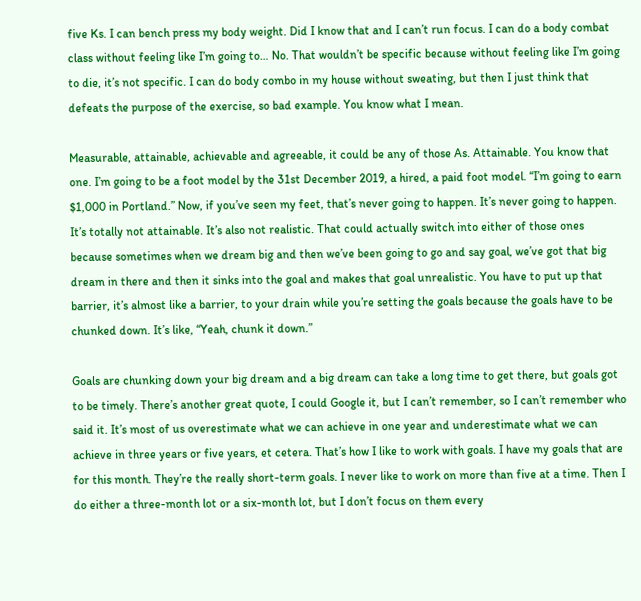five Ks. I can bench press my body weight. Did I know that and I can’t run focus. I can do a body combat class without feeling like I’m going to… No. That wouldn’t be specific because without feeling like I’m going to die, it’s not specific. I can do body combo in my house without sweating, but then I just think that defeats the purpose of the exercise, so bad example. You know what I mean.

Measurable, attainable, achievable and agreeable, it could be any of those As. Attainable. You know that one. I’m going to be a foot model by the 31st December 2019, a hired, a paid foot model. “I’m going to earn $1,000 in Portland.” Now, if you’ve seen my feet, that’s never going to happen. It’s never going to happen. It’s totally not attainable. It’s also not realistic. That could actually switch into either of those ones because sometimes when we dream big and then we’ve been going to go and say goal, we’ve got that big dream in there and then it sinks into the goal and makes that goal unrealistic. You have to put up that barrier, it’s almost like a barrier, to your drain while you’re setting the goals because the goals have to be chunked down. It’s like, “Yeah, chunk it down.”

Goals are chunking down your big dream and a big dream can take a long time to get there, but goals got to be timely. There’s another great quote, I could Google it, but I can’t remember, so I can’t remember who said it. It’s most of us overestimate what we can achieve in one year and underestimate what we can achieve in three years or five years, et cetera. That’s how I like to work with goals. I have my goals that are for this month. They’re the really short-term goals. I never like to work on more than five at a time. Then I do either a three-month lot or a six-month lot, but I don’t focus on them every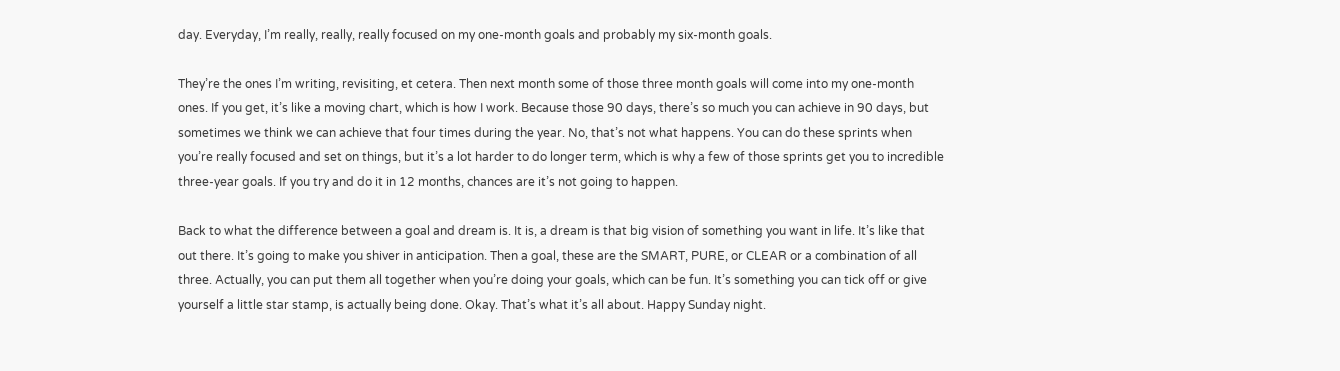day. Everyday, I’m really, really, really focused on my one-month goals and probably my six-month goals.

They’re the ones I’m writing, revisiting, et cetera. Then next month some of those three month goals will come into my one-month ones. If you get, it’s like a moving chart, which is how I work. Because those 90 days, there’s so much you can achieve in 90 days, but sometimes we think we can achieve that four times during the year. No, that’s not what happens. You can do these sprints when you’re really focused and set on things, but it’s a lot harder to do longer term, which is why a few of those sprints get you to incredible three-year goals. If you try and do it in 12 months, chances are it’s not going to happen.

Back to what the difference between a goal and dream is. It is, a dream is that big vision of something you want in life. It’s like that out there. It’s going to make you shiver in anticipation. Then a goal, these are the SMART, PURE, or CLEAR or a combination of all three. Actually, you can put them all together when you’re doing your goals, which can be fun. It’s something you can tick off or give yourself a little star stamp, is actually being done. Okay. That’s what it’s all about. Happy Sunday night.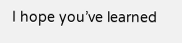I hope you’ve learned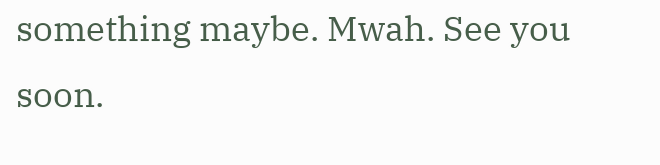something maybe. Mwah. See you soon.